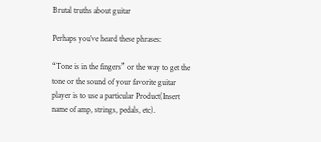Brutal truths about guitar

Perhaps you’ve heard these phrases:

“Tone is in the fingers” or the way to get the tone or the sound of your favorite guitar player is to use a particular Product(Insert name of amp, strings, pedals, etc).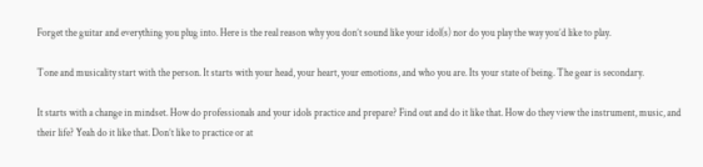Forget the guitar and everything you plug into. Here is the real reason why you don’t sound like your idol(s) nor do you play the way you’d like to play.

Tone and musicality start with the person. It starts with your head, your heart, your emotions, and who you are. Its your state of being. The gear is secondary.

It starts with a change in mindset. How do professionals and your idols practice and prepare? Find out and do it like that. How do they view the instrument, music, and their life? Yeah do it like that. Don’t like to practice or at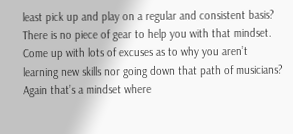least pick up and play on a regular and consistent basis? There is no piece of gear to help you with that mindset. Come up with lots of excuses as to why you aren’t learning new skills nor going down that path of musicians? Again that’s a mindset where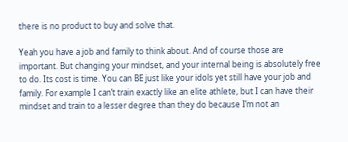there is no product to buy and solve that.

Yeah you have a job and family to think about. And of course those are important. But changing your mindset, and your internal being is absolutely free to do. Its cost is time. You can BE just like your idols yet still have your job and family. For example I can’t train exactly like an elite athlete, but I can have their mindset and train to a lesser degree than they do because I’m not an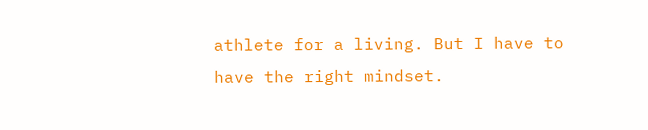athlete for a living. But I have to have the right mindset.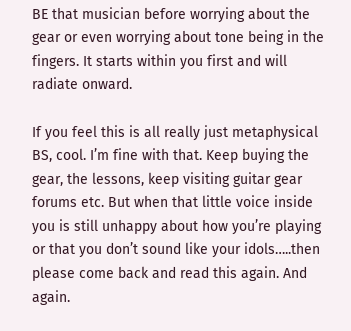BE that musician before worrying about the gear or even worrying about tone being in the fingers. It starts within you first and will radiate onward.

If you feel this is all really just metaphysical BS, cool. I’m fine with that. Keep buying the gear, the lessons, keep visiting guitar gear forums etc. But when that little voice inside you is still unhappy about how you’re playing or that you don’t sound like your idols…..then please come back and read this again. And again.